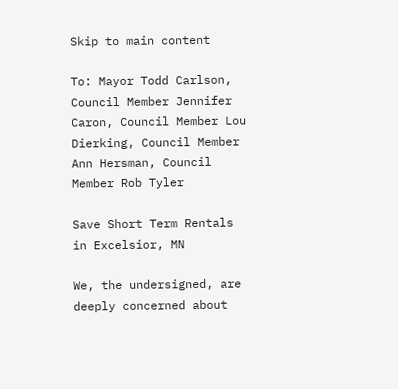Skip to main content

To: Mayor Todd Carlson, Council Member Jennifer Caron, Council Member Lou Dierking, Council Member Ann Hersman, Council Member Rob Tyler

Save Short Term Rentals in Excelsior, MN

We, the undersigned, are deeply concerned about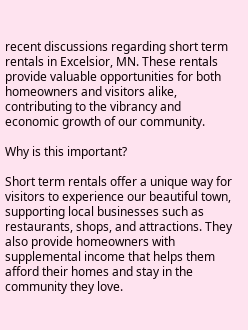recent discussions regarding short term rentals in Excelsior, MN. These rentals provide valuable opportunities for both homeowners and visitors alike, contributing to the vibrancy and economic growth of our community.

Why is this important?

Short term rentals offer a unique way for visitors to experience our beautiful town, supporting local businesses such as restaurants, shops, and attractions. They also provide homeowners with supplemental income that helps them afford their homes and stay in the community they love.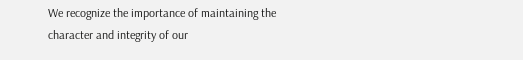We recognize the importance of maintaining the character and integrity of our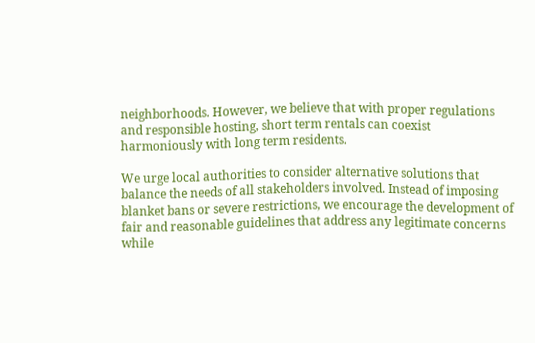neighborhoods. However, we believe that with proper regulations and responsible hosting, short term rentals can coexist harmoniously with long term residents.

We urge local authorities to consider alternative solutions that balance the needs of all stakeholders involved. Instead of imposing blanket bans or severe restrictions, we encourage the development of fair and reasonable guidelines that address any legitimate concerns while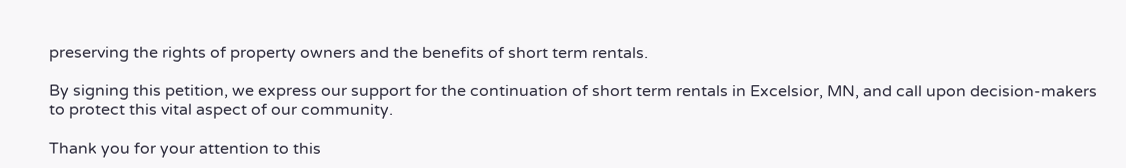preserving the rights of property owners and the benefits of short term rentals.

By signing this petition, we express our support for the continuation of short term rentals in Excelsior, MN, and call upon decision-makers to protect this vital aspect of our community.

Thank you for your attention to this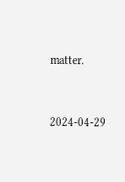matter.



2024-04-29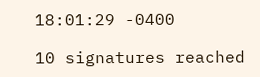18:01:29 -0400

10 signatures reached